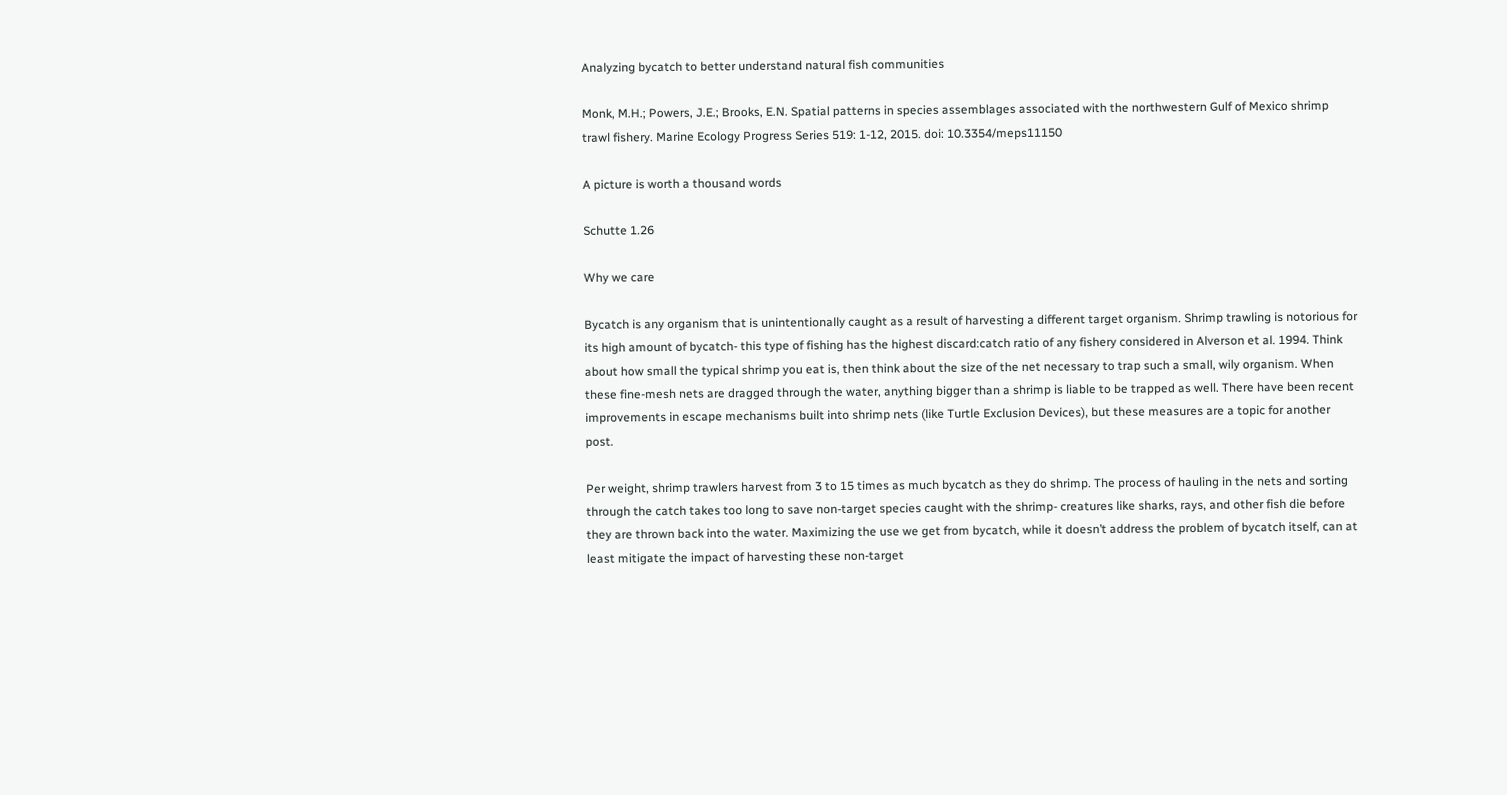Analyzing bycatch to better understand natural fish communities

Monk, M.H.; Powers, J.E.; Brooks, E.N. Spatial patterns in species assemblages associated with the northwestern Gulf of Mexico shrimp trawl fishery. Marine Ecology Progress Series 519: 1-12, 2015. doi: 10.3354/meps11150

A picture is worth a thousand words

Schutte 1.26

Why we care

Bycatch is any organism that is unintentionally caught as a result of harvesting a different target organism. Shrimp trawling is notorious for its high amount of bycatch- this type of fishing has the highest discard:catch ratio of any fishery considered in Alverson et al. 1994. Think about how small the typical shrimp you eat is, then think about the size of the net necessary to trap such a small, wily organism. When these fine-mesh nets are dragged through the water, anything bigger than a shrimp is liable to be trapped as well. There have been recent improvements in escape mechanisms built into shrimp nets (like Turtle Exclusion Devices), but these measures are a topic for another post.

Per weight, shrimp trawlers harvest from 3 to 15 times as much bycatch as they do shrimp. The process of hauling in the nets and sorting through the catch takes too long to save non-target species caught with the shrimp- creatures like sharks, rays, and other fish die before they are thrown back into the water. Maximizing the use we get from bycatch, while it doesn’t address the problem of bycatch itself, can at least mitigate the impact of harvesting these non-target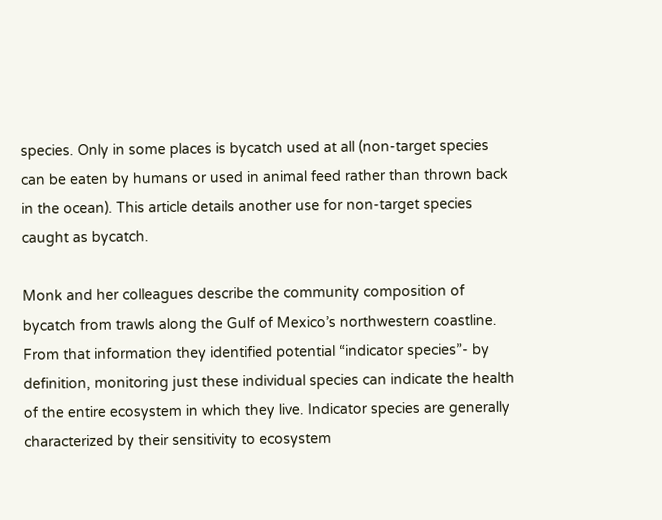species. Only in some places is bycatch used at all (non-target species can be eaten by humans or used in animal feed rather than thrown back in the ocean). This article details another use for non-target species caught as bycatch.

Monk and her colleagues describe the community composition of bycatch from trawls along the Gulf of Mexico’s northwestern coastline. From that information they identified potential “indicator species”- by definition, monitoring just these individual species can indicate the health of the entire ecosystem in which they live. Indicator species are generally characterized by their sensitivity to ecosystem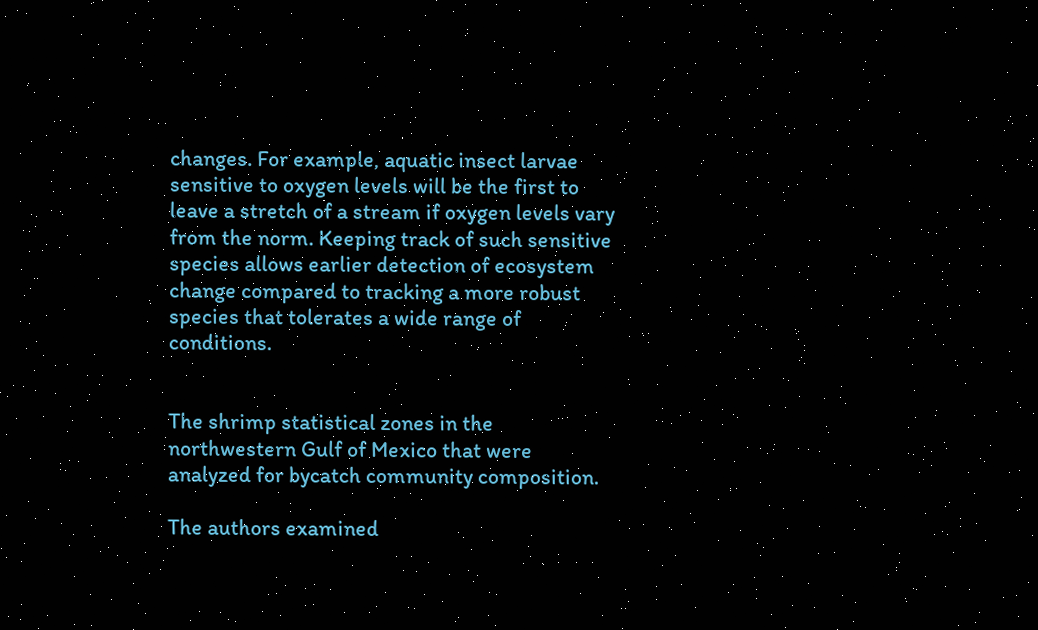changes. For example, aquatic insect larvae sensitive to oxygen levels will be the first to leave a stretch of a stream if oxygen levels vary from the norm. Keeping track of such sensitive species allows earlier detection of ecosystem change compared to tracking a more robust species that tolerates a wide range of conditions.


The shrimp statistical zones in the northwestern Gulf of Mexico that were analyzed for bycatch community composition.

The authors examined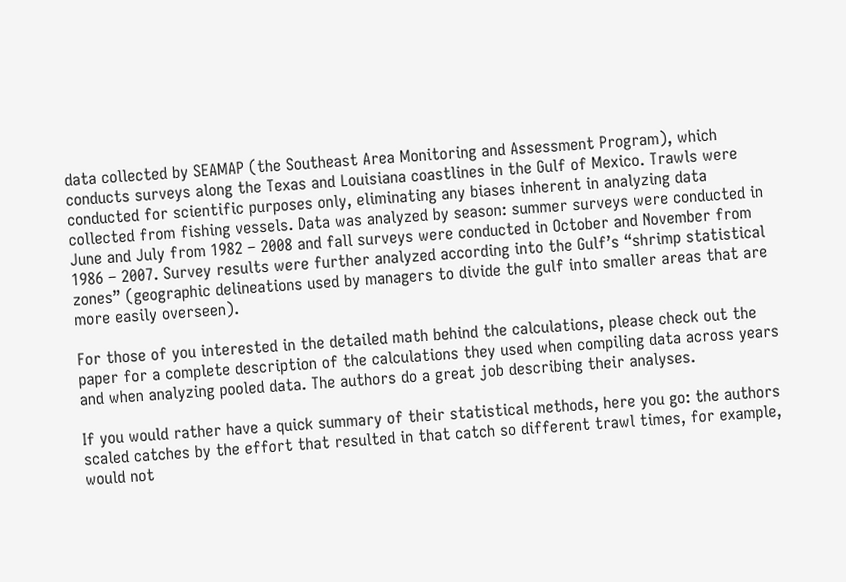data collected by SEAMAP (the Southeast Area Monitoring and Assessment Program), which conducts surveys along the Texas and Louisiana coastlines in the Gulf of Mexico. Trawls were conducted for scientific purposes only, eliminating any biases inherent in analyzing data collected from fishing vessels. Data was analyzed by season: summer surveys were conducted in June and July from 1982 – 2008 and fall surveys were conducted in October and November from 1986 – 2007. Survey results were further analyzed according into the Gulf’s “shrimp statistical zones” (geographic delineations used by managers to divide the gulf into smaller areas that are more easily overseen).

For those of you interested in the detailed math behind the calculations, please check out the paper for a complete description of the calculations they used when compiling data across years and when analyzing pooled data. The authors do a great job describing their analyses.

If you would rather have a quick summary of their statistical methods, here you go: the authors scaled catches by the effort that resulted in that catch so different trawl times, for example, would not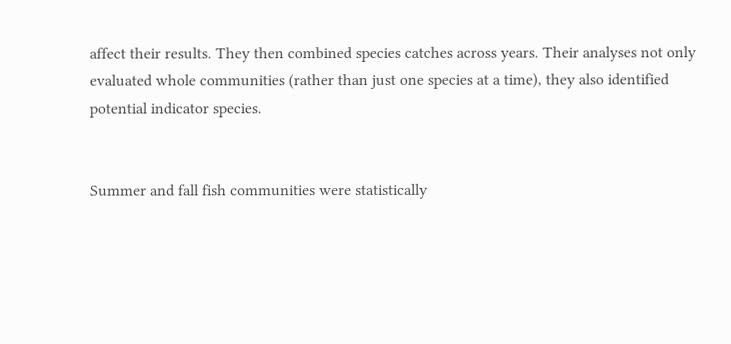affect their results. They then combined species catches across years. Their analyses not only evaluated whole communities (rather than just one species at a time), they also identified potential indicator species.


Summer and fall fish communities were statistically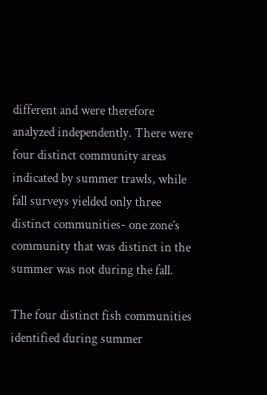different and were therefore analyzed independently. There were four distinct community areas indicated by summer trawls, while fall surveys yielded only three distinct communities- one zone’s community that was distinct in the summer was not during the fall.

The four distinct fish communities identified during summer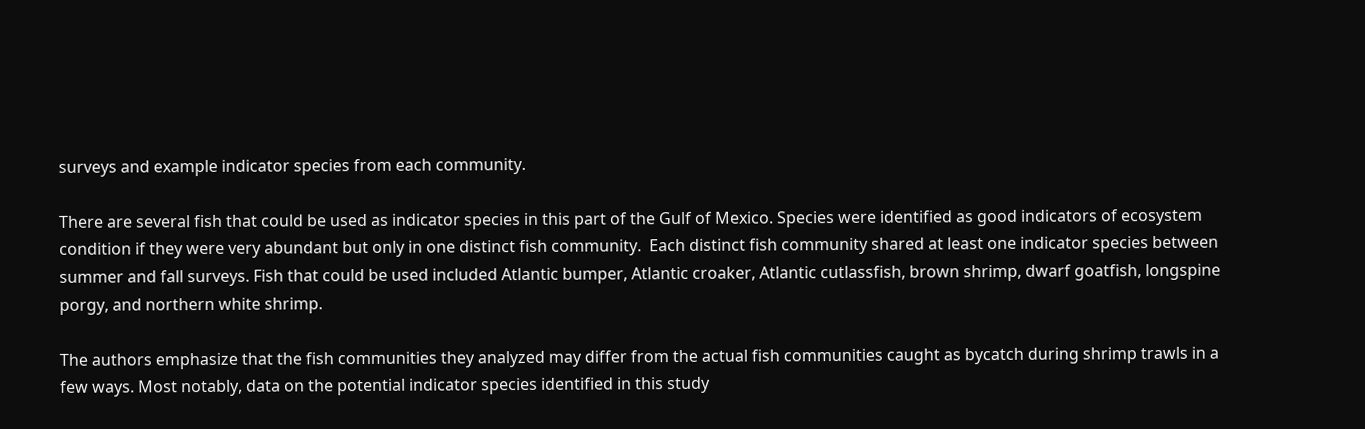surveys and example indicator species from each community.

There are several fish that could be used as indicator species in this part of the Gulf of Mexico. Species were identified as good indicators of ecosystem condition if they were very abundant but only in one distinct fish community.  Each distinct fish community shared at least one indicator species between summer and fall surveys. Fish that could be used included Atlantic bumper, Atlantic croaker, Atlantic cutlassfish, brown shrimp, dwarf goatfish, longspine porgy, and northern white shrimp.

The authors emphasize that the fish communities they analyzed may differ from the actual fish communities caught as bycatch during shrimp trawls in a few ways. Most notably, data on the potential indicator species identified in this study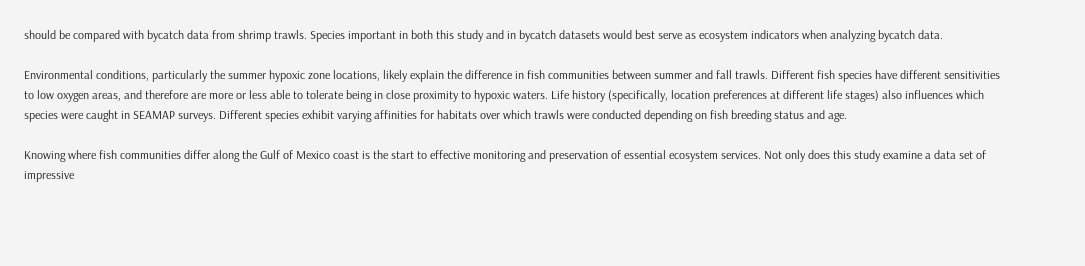should be compared with bycatch data from shrimp trawls. Species important in both this study and in bycatch datasets would best serve as ecosystem indicators when analyzing bycatch data.

Environmental conditions, particularly the summer hypoxic zone locations, likely explain the difference in fish communities between summer and fall trawls. Different fish species have different sensitivities to low oxygen areas, and therefore are more or less able to tolerate being in close proximity to hypoxic waters. Life history (specifically, location preferences at different life stages) also influences which species were caught in SEAMAP surveys. Different species exhibit varying affinities for habitats over which trawls were conducted depending on fish breeding status and age.

Knowing where fish communities differ along the Gulf of Mexico coast is the start to effective monitoring and preservation of essential ecosystem services. Not only does this study examine a data set of impressive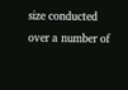size conducted over a number of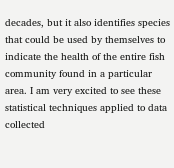decades, but it also identifies species that could be used by themselves to indicate the health of the entire fish community found in a particular area. I am very excited to see these statistical techniques applied to data collected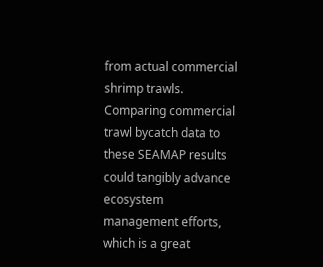from actual commercial shrimp trawls. Comparing commercial trawl bycatch data to these SEAMAP results could tangibly advance ecosystem management efforts, which is a great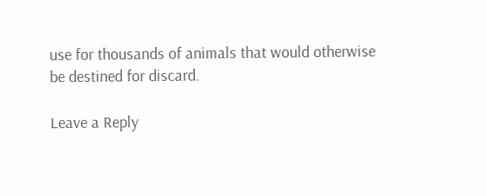use for thousands of animals that would otherwise be destined for discard.

Leave a Reply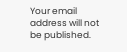Your email address will not be published.